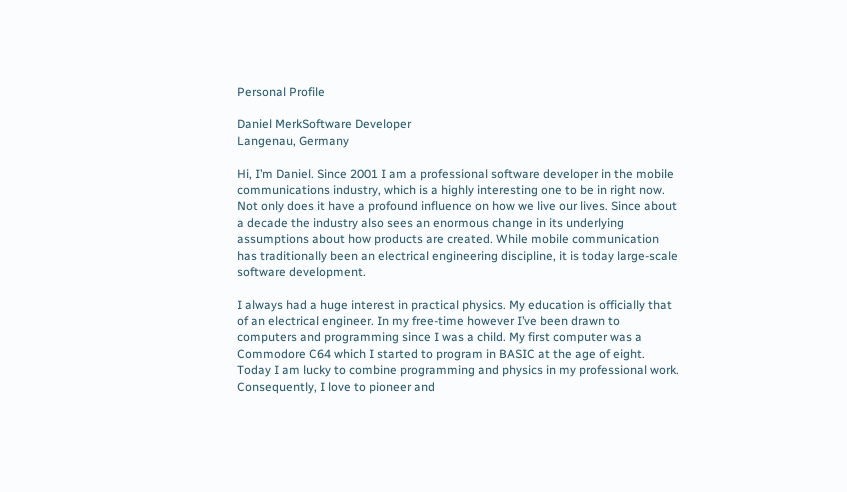Personal Profile

Daniel MerkSoftware Developer
Langenau, Germany

Hi, I’m Daniel. Since 2001 I am a professional software developer in the mobile communications industry, which is a highly interesting one to be in right now. Not only does it have a profound influence on how we live our lives. Since about a decade the industry also sees an enormous change in its underlying assumptions about how products are created. While mobile communication has traditionally been an electrical engineering discipline, it is today large-scale software development.

I always had a huge interest in practical physics. My education is officially that of an electrical engineer. In my free-time however I’ve been drawn to computers and programming since I was a child. My first computer was a Commodore C64 which I started to program in BASIC at the age of eight. Today I am lucky to combine programming and physics in my professional work. Consequently, I love to pioneer and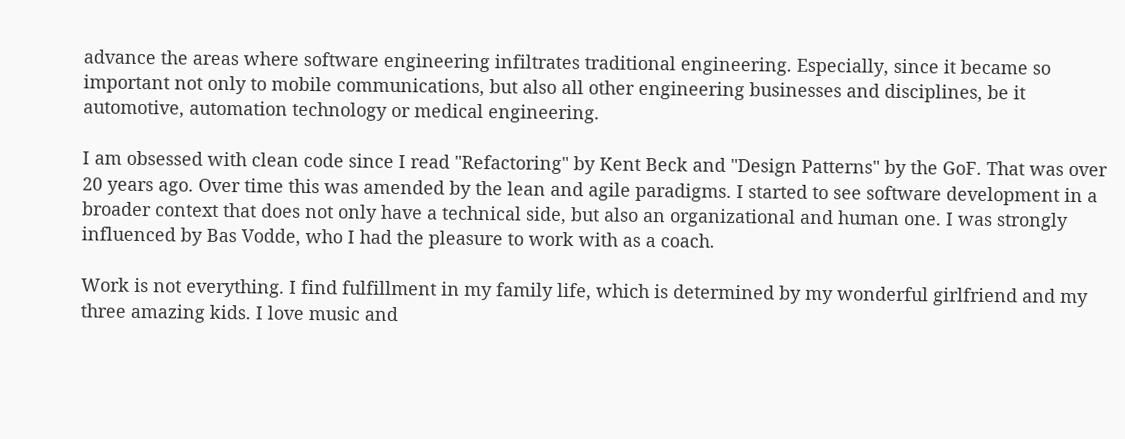advance the areas where software engineering infiltrates traditional engineering. Especially, since it became so important not only to mobile communications, but also all other engineering businesses and disciplines, be it automotive, automation technology or medical engineering.

I am obsessed with clean code since I read "Refactoring" by Kent Beck and "Design Patterns" by the GoF. That was over 20 years ago. Over time this was amended by the lean and agile paradigms. I started to see software development in a broader context that does not only have a technical side, but also an organizational and human one. I was strongly influenced by Bas Vodde, who I had the pleasure to work with as a coach.

Work is not everything. I find fulfillment in my family life, which is determined by my wonderful girlfriend and my three amazing kids. I love music and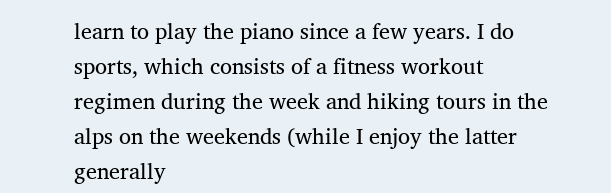learn to play the piano since a few years. I do sports, which consists of a fitness workout regimen during the week and hiking tours in the alps on the weekends (while I enjoy the latter generally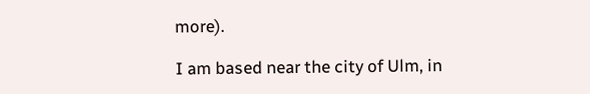more).

I am based near the city of Ulm, in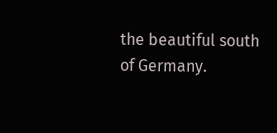the beautiful south of Germany.